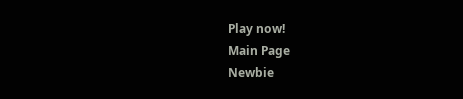Play now!
Main Page
Newbie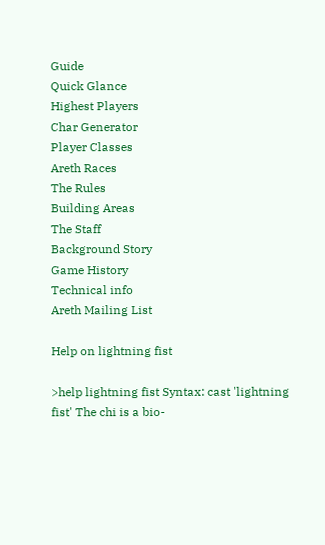Guide
Quick Glance
Highest Players
Char Generator
Player Classes
Areth Races
The Rules
Building Areas
The Staff
Background Story
Game History
Technical info
Areth Mailing List

Help on lightning fist

>help lightning fist Syntax: cast 'lightning fist' The chi is a bio-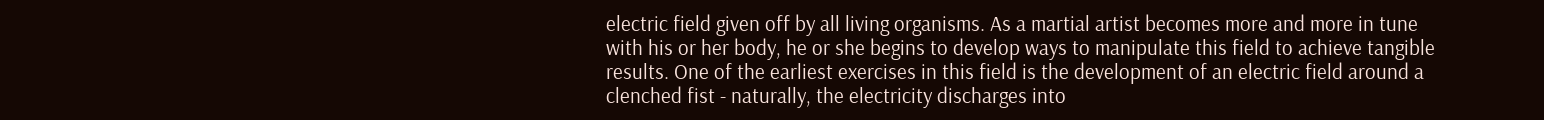electric field given off by all living organisms. As a martial artist becomes more and more in tune with his or her body, he or she begins to develop ways to manipulate this field to achieve tangible results. One of the earliest exercises in this field is the development of an electric field around a clenched fist - naturally, the electricity discharges into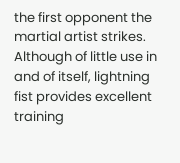the first opponent the martial artist strikes. Although of little use in and of itself, lightning fist provides excellent training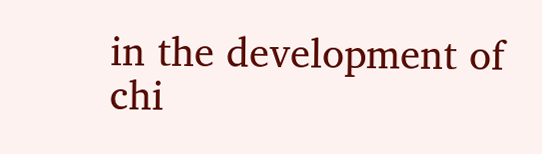in the development of chi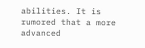abilities. It is rumored that a more advanced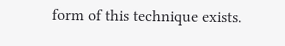form of this technique exists.